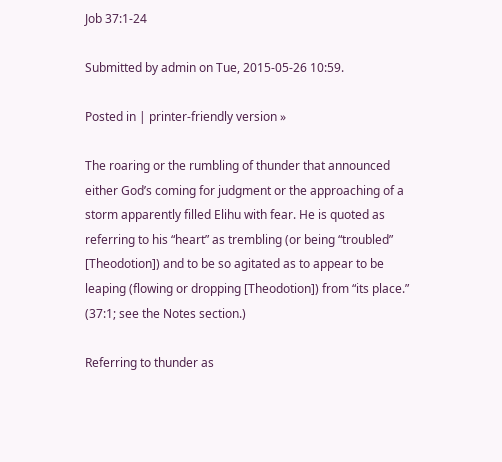Job 37:1-24

Submitted by admin on Tue, 2015-05-26 10:59.

Posted in | printer-friendly version »

The roaring or the rumbling of thunder that announced either God’s coming for judgment or the approaching of a storm apparently filled Elihu with fear. He is quoted as referring to his “heart” as trembling (or being “troubled” [Theodotion]) and to be so agitated as to appear to be leaping (flowing or dropping [Theodotion]) from “its place.” (37:1; see the Notes section.)

Referring to thunder as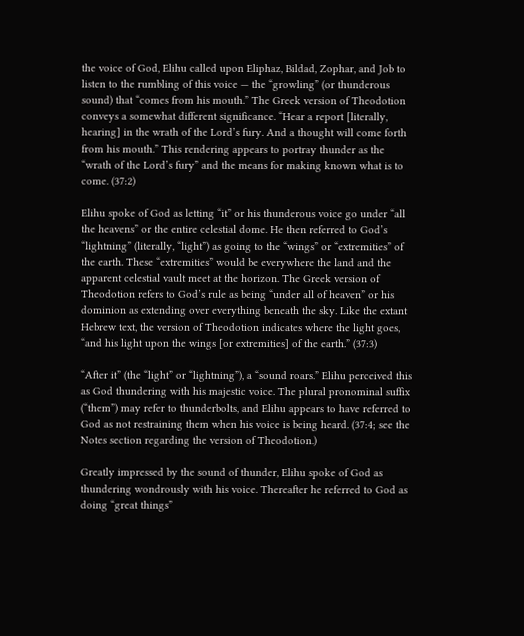the voice of God, Elihu called upon Eliphaz, Bildad, Zophar, and Job to listen to the rumbling of this voice — the “growling” (or thunderous sound) that “comes from his mouth.” The Greek version of Theodotion conveys a somewhat different significance. “Hear a report [literally, hearing] in the wrath of the Lord’s fury. And a thought will come forth from his mouth.” This rendering appears to portray thunder as the “wrath of the Lord’s fury” and the means for making known what is to come. (37:2)

Elihu spoke of God as letting “it” or his thunderous voice go under “all the heavens” or the entire celestial dome. He then referred to God’s “lightning” (literally, “light”) as going to the “wings” or “extremities” of the earth. These “extremities” would be everywhere the land and the apparent celestial vault meet at the horizon. The Greek version of Theodotion refers to God’s rule as being “under all of heaven” or his dominion as extending over everything beneath the sky. Like the extant Hebrew text, the version of Theodotion indicates where the light goes, “and his light upon the wings [or extremities] of the earth.” (37:3)

“After it” (the “light” or “lightning”), a “sound roars.” Elihu perceived this as God thundering with his majestic voice. The plural pronominal suffix (“them”) may refer to thunderbolts, and Elihu appears to have referred to God as not restraining them when his voice is being heard. (37:4; see the Notes section regarding the version of Theodotion.)

Greatly impressed by the sound of thunder, Elihu spoke of God as thundering wondrously with his voice. Thereafter he referred to God as doing “great things”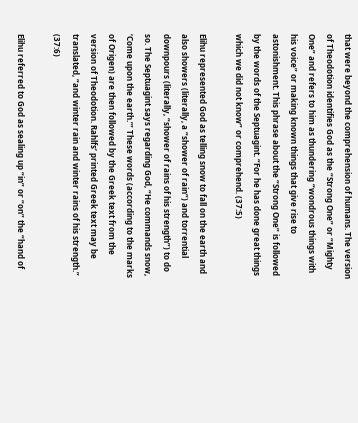that were beyond the comprehension of humans. The version of Theodotion identifies God as the “Strong One” or “Mighty One” and refers to him as thundering “wondrous things with his voice” or making known things that give rise to astonishment. This phrase about the “Strong One” is followed by the words of the Septuagint. “For he has done great things which we did not know” or comprehend. (37:5)

Elihu represented God as telling snow to fall on the earth and also showers (literally, a “shower of rain”) and torrential downpours (literally, “shower of rains of his strength”) to do so. The Septuagint says regarding God, “He commands snow, ‘Come upon the earth.’” These words (according to the marks of Origen) are then followed by the Greek text from the version of Theodotion. Rahlfs’ printed Greek text may be translated, “and winter rain and winter rains of his strength.” (37:6)

Elihu referred to God as sealing up “in” or “on” the “hand of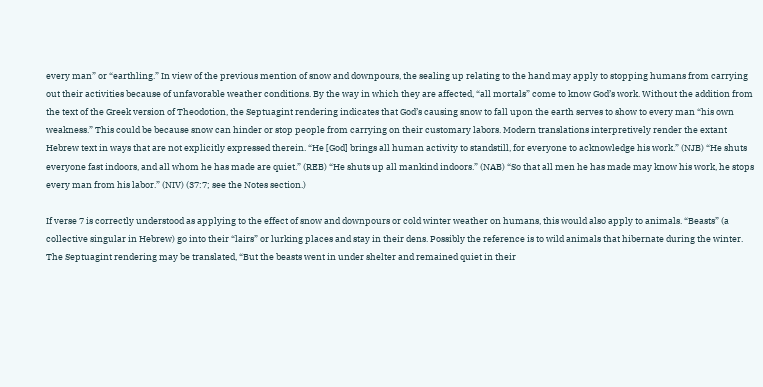every man” or “earthling.” In view of the previous mention of snow and downpours, the sealing up relating to the hand may apply to stopping humans from carrying out their activities because of unfavorable weather conditions. By the way in which they are affected, “all mortals” come to know God’s work. Without the addition from the text of the Greek version of Theodotion, the Septuagint rendering indicates that God’s causing snow to fall upon the earth serves to show to every man “his own weakness.” This could be because snow can hinder or stop people from carrying on their customary labors. Modern translations interpretively render the extant Hebrew text in ways that are not explicitly expressed therein. “He [God] brings all human activity to standstill, for everyone to acknowledge his work.” (NJB) “He shuts everyone fast indoors, and all whom he has made are quiet.” (REB) “He shuts up all mankind indoors.” (NAB) “So that all men he has made may know his work, he stops every man from his labor.” (NIV) (37:7; see the Notes section.)

If verse 7 is correctly understood as applying to the effect of snow and downpours or cold winter weather on humans, this would also apply to animals. “Beasts” (a collective singular in Hebrew) go into their “lairs” or lurking places and stay in their dens. Possibly the reference is to wild animals that hibernate during the winter. The Septuagint rendering may be translated, “But the beasts went in under shelter and remained quiet in their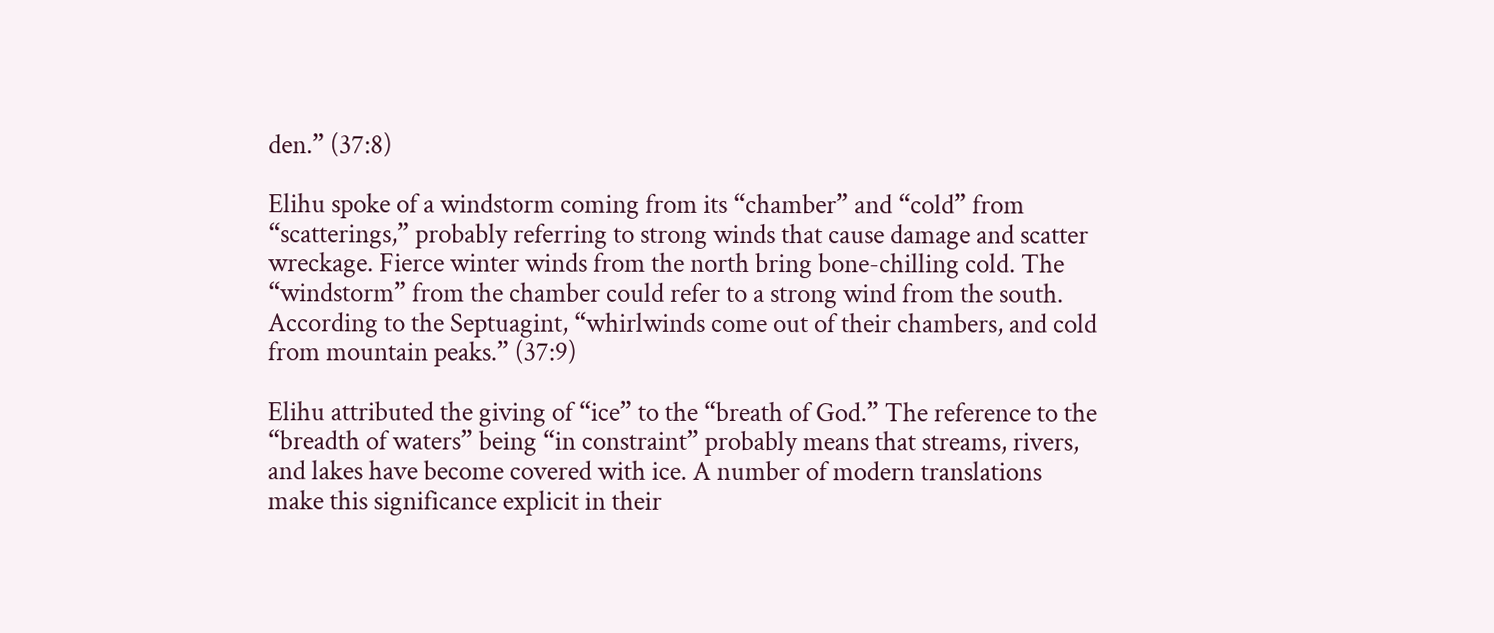den.” (37:8)

Elihu spoke of a windstorm coming from its “chamber” and “cold” from “scatterings,” probably referring to strong winds that cause damage and scatter wreckage. Fierce winter winds from the north bring bone-chilling cold. The “windstorm” from the chamber could refer to a strong wind from the south. According to the Septuagint, “whirlwinds come out of their chambers, and cold from mountain peaks.” (37:9)

Elihu attributed the giving of “ice” to the “breath of God.” The reference to the “breadth of waters” being “in constraint” probably means that streams, rivers, and lakes have become covered with ice. A number of modern translations make this significance explicit in their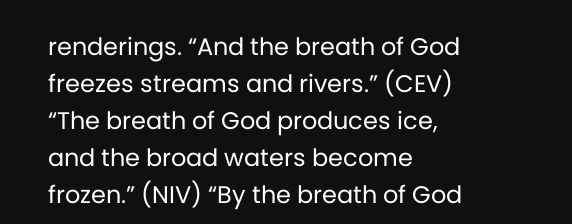renderings. “And the breath of God freezes streams and rivers.” (CEV) “The breath of God produces ice, and the broad waters become frozen.” (NIV) “By the breath of God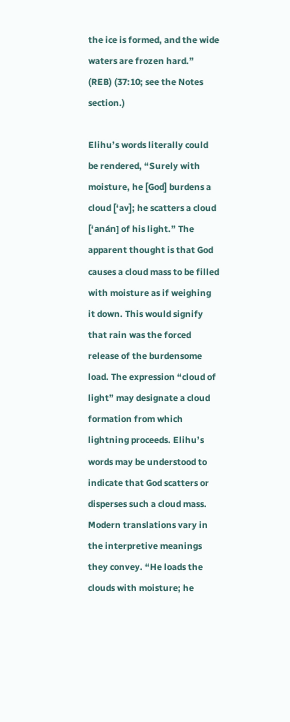the ice is formed, and the wide waters are frozen hard.” (REB) (37:10; see the Notes section.)

Elihu’s words literally could be rendered, “Surely with moisture, he [God] burdens a cloud [‘av]; he scatters a cloud [‘anán] of his light.” The apparent thought is that God causes a cloud mass to be filled with moisture as if weighing it down. This would signify that rain was the forced release of the burdensome load. The expression “cloud of light” may designate a cloud formation from which lightning proceeds. Elihu’s words may be understood to indicate that God scatters or disperses such a cloud mass. Modern translations vary in the interpretive meanings they convey. “He loads the clouds with moisture; he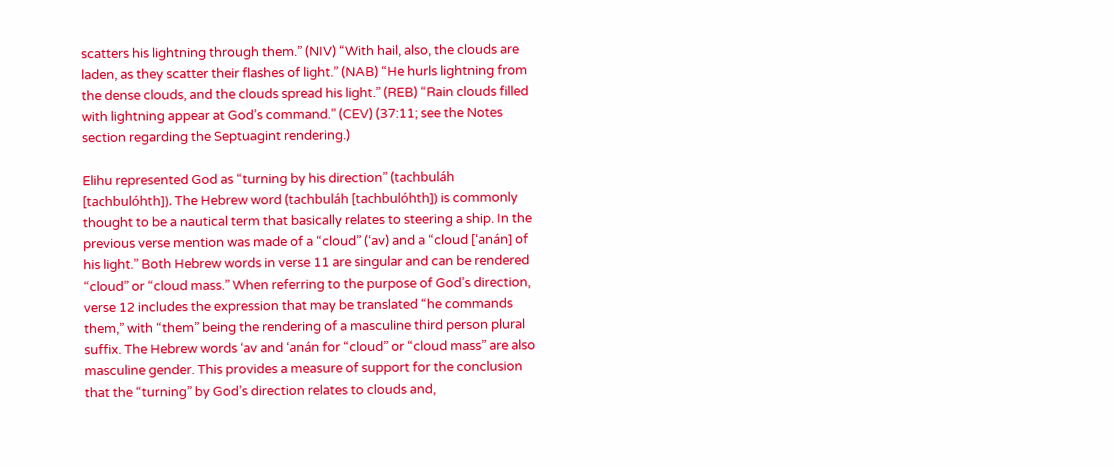scatters his lightning through them.” (NIV) “With hail, also, the clouds are laden, as they scatter their flashes of light.” (NAB) “He hurls lightning from the dense clouds, and the clouds spread his light.” (REB) “Rain clouds filled with lightning appear at God’s command.” (CEV) (37:11; see the Notes section regarding the Septuagint rendering.)

Elihu represented God as “turning by his direction” (tachbuláh [tachbulóhth]). The Hebrew word (tachbuláh [tachbulóhth]) is commonly thought to be a nautical term that basically relates to steering a ship. In the previous verse mention was made of a “cloud” (‘av) and a “cloud [‘anán] of his light.” Both Hebrew words in verse 11 are singular and can be rendered “cloud” or “cloud mass.” When referring to the purpose of God’s direction, verse 12 includes the expression that may be translated “he commands them,” with “them” being the rendering of a masculine third person plural suffix. The Hebrew words ‘av and ‘anán for “cloud” or “cloud mass” are also masculine gender. This provides a measure of support for the conclusion that the “turning” by God’s direction relates to clouds and,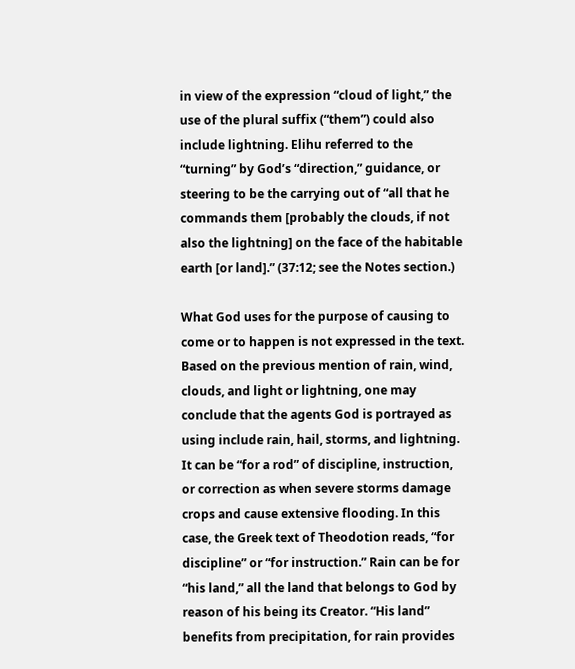in view of the expression “cloud of light,” the use of the plural suffix (“them”) could also include lightning. Elihu referred to the “turning” by God’s “direction,” guidance, or steering to be the carrying out of “all that he commands them [probably the clouds, if not also the lightning] on the face of the habitable earth [or land].” (37:12; see the Notes section.)

What God uses for the purpose of causing to come or to happen is not expressed in the text. Based on the previous mention of rain, wind, clouds, and light or lightning, one may conclude that the agents God is portrayed as using include rain, hail, storms, and lightning. It can be “for a rod” of discipline, instruction, or correction as when severe storms damage crops and cause extensive flooding. In this case, the Greek text of Theodotion reads, “for discipline” or “for instruction.” Rain can be for “his land,” all the land that belongs to God by reason of his being its Creator. “His land” benefits from precipitation, for rain provides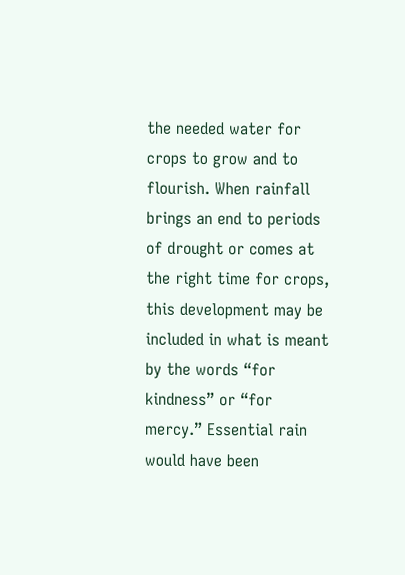the needed water for crops to grow and to flourish. When rainfall brings an end to periods of drought or comes at the right time for crops, this development may be included in what is meant by the words “for kindness” or “for mercy.” Essential rain would have been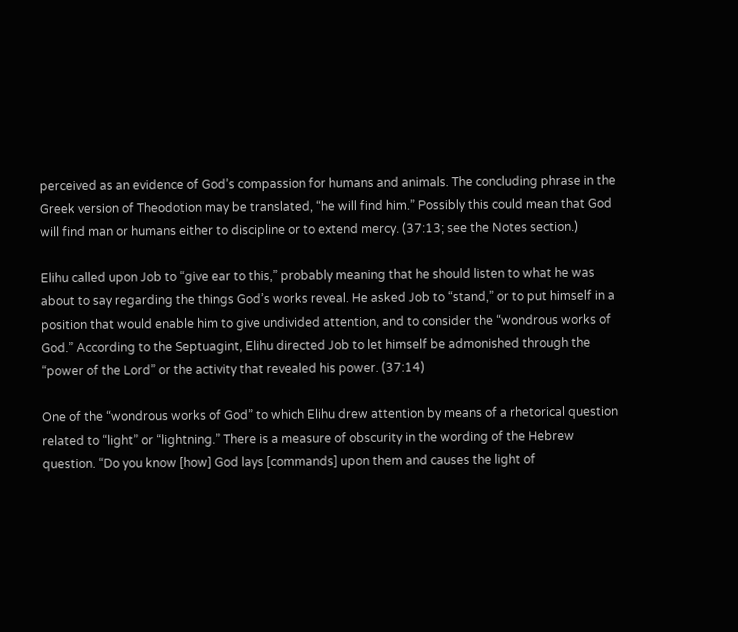perceived as an evidence of God’s compassion for humans and animals. The concluding phrase in the Greek version of Theodotion may be translated, “he will find him.” Possibly this could mean that God will find man or humans either to discipline or to extend mercy. (37:13; see the Notes section.)

Elihu called upon Job to “give ear to this,” probably meaning that he should listen to what he was about to say regarding the things God’s works reveal. He asked Job to “stand,” or to put himself in a position that would enable him to give undivided attention, and to consider the “wondrous works of God.” According to the Septuagint, Elihu directed Job to let himself be admonished through the “power of the Lord” or the activity that revealed his power. (37:14)

One of the “wondrous works of God” to which Elihu drew attention by means of a rhetorical question related to “light” or “lightning.” There is a measure of obscurity in the wording of the Hebrew question. “Do you know [how] God lays [commands] upon them and causes the light of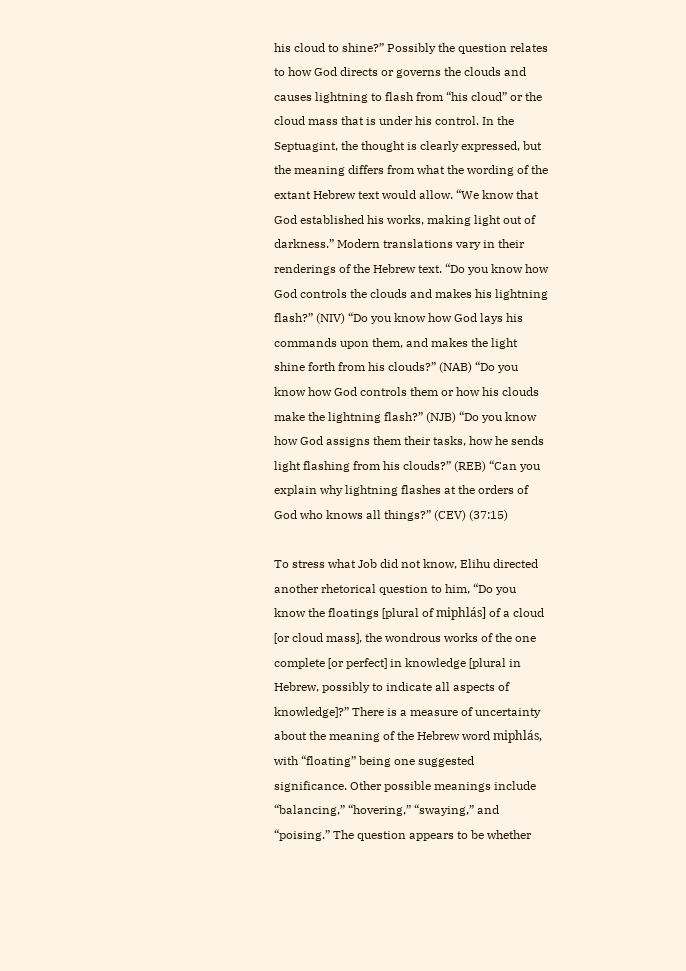his cloud to shine?” Possibly the question relates to how God directs or governs the clouds and causes lightning to flash from “his cloud” or the cloud mass that is under his control. In the Septuagint, the thought is clearly expressed, but the meaning differs from what the wording of the extant Hebrew text would allow. “We know that God established his works, making light out of darkness.” Modern translations vary in their renderings of the Hebrew text. “Do you know how God controls the clouds and makes his lightning flash?” (NIV) “Do you know how God lays his commands upon them, and makes the light shine forth from his clouds?” (NAB) “Do you know how God controls them or how his clouds make the lightning flash?” (NJB) “Do you know how God assigns them their tasks, how he sends light flashing from his clouds?” (REB) “Can you explain why lightning flashes at the orders of God who knows all things?” (CEV) (37:15)

To stress what Job did not know, Elihu directed another rhetorical question to him, “Do you know the floatings [plural of miphlás] of a cloud [or cloud mass], the wondrous works of the one complete [or perfect] in knowledge [plural in Hebrew, possibly to indicate all aspects of knowledge]?” There is a measure of uncertainty about the meaning of the Hebrew word miphlás, with “floating” being one suggested significance. Other possible meanings include “balancing,” “hovering,” “swaying,” and “poising.” The question appears to be whether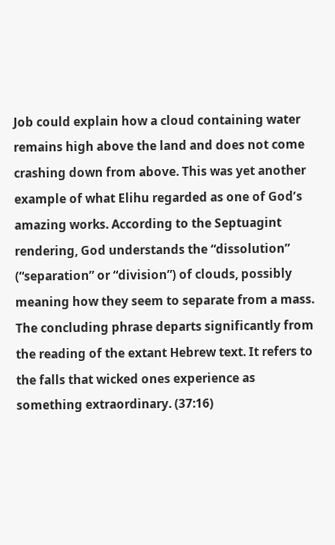Job could explain how a cloud containing water remains high above the land and does not come crashing down from above. This was yet another example of what Elihu regarded as one of God’s amazing works. According to the Septuagint rendering, God understands the “dissolution” (“separation” or “division”) of clouds, possibly meaning how they seem to separate from a mass. The concluding phrase departs significantly from the reading of the extant Hebrew text. It refers to the falls that wicked ones experience as something extraordinary. (37:16)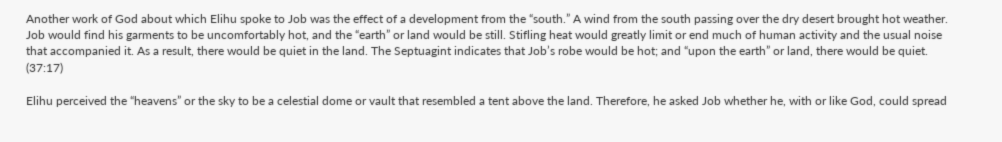Another work of God about which Elihu spoke to Job was the effect of a development from the “south.” A wind from the south passing over the dry desert brought hot weather. Job would find his garments to be uncomfortably hot, and the “earth” or land would be still. Stifling heat would greatly limit or end much of human activity and the usual noise that accompanied it. As a result, there would be quiet in the land. The Septuagint indicates that Job’s robe would be hot; and “upon the earth” or land, there would be quiet. (37:17)

Elihu perceived the “heavens” or the sky to be a celestial dome or vault that resembled a tent above the land. Therefore, he asked Job whether he, with or like God, could spread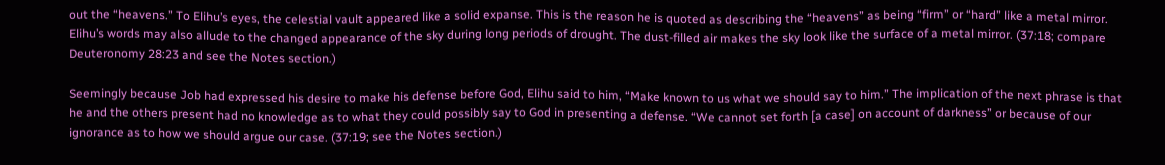out the “heavens.” To Elihu’s eyes, the celestial vault appeared like a solid expanse. This is the reason he is quoted as describing the “heavens” as being “firm” or “hard” like a metal mirror. Elihu’s words may also allude to the changed appearance of the sky during long periods of drought. The dust-filled air makes the sky look like the surface of a metal mirror. (37:18; compare Deuteronomy 28:23 and see the Notes section.)

Seemingly because Job had expressed his desire to make his defense before God, Elihu said to him, “Make known to us what we should say to him.” The implication of the next phrase is that he and the others present had no knowledge as to what they could possibly say to God in presenting a defense. “We cannot set forth [a case] on account of darkness” or because of our ignorance as to how we should argue our case. (37:19; see the Notes section.)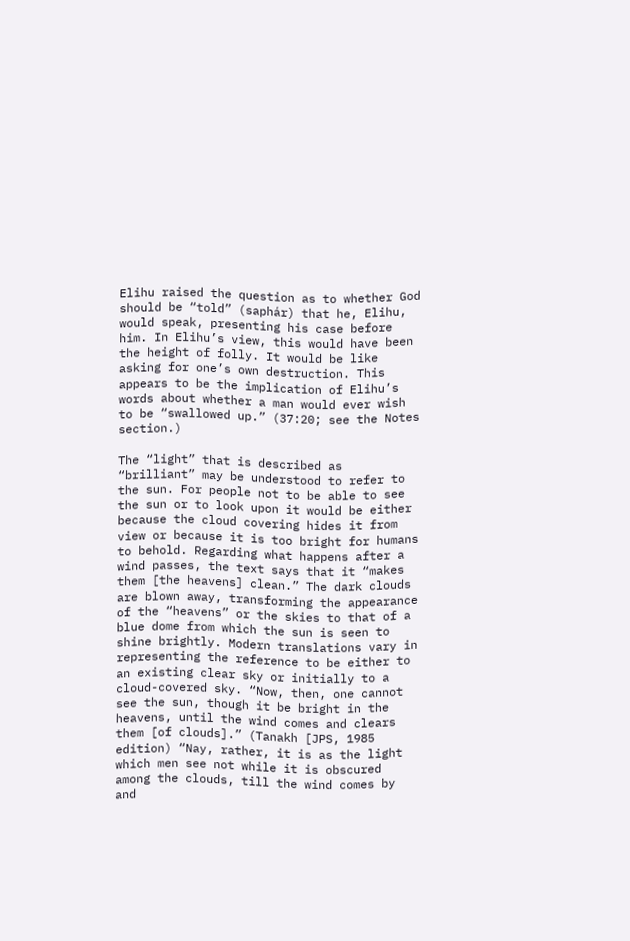Elihu raised the question as to whether God should be “told” (saphár) that he, Elihu, would speak, presenting his case before him. In Elihu’s view, this would have been the height of folly. It would be like asking for one’s own destruction. This appears to be the implication of Elihu’s words about whether a man would ever wish to be “swallowed up.” (37:20; see the Notes section.)

The “light” that is described as “brilliant” may be understood to refer to the sun. For people not to be able to see the sun or to look upon it would be either because the cloud covering hides it from view or because it is too bright for humans to behold. Regarding what happens after a wind passes, the text says that it “makes them [the heavens] clean.” The dark clouds are blown away, transforming the appearance of the “heavens” or the skies to that of a blue dome from which the sun is seen to shine brightly. Modern translations vary in representing the reference to be either to an existing clear sky or initially to a cloud-covered sky. “Now, then, one cannot see the sun, though it be bright in the heavens, until the wind comes and clears them [of clouds].” (Tanakh [JPS, 1985 edition) “Nay, rather, it is as the light which men see not while it is obscured among the clouds, till the wind comes by and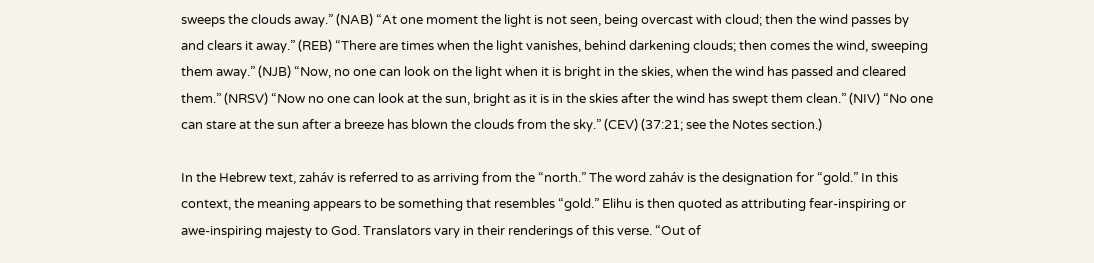sweeps the clouds away.” (NAB) “At one moment the light is not seen, being overcast with cloud; then the wind passes by and clears it away.” (REB) “There are times when the light vanishes, behind darkening clouds; then comes the wind, sweeping them away.” (NJB) “Now, no one can look on the light when it is bright in the skies, when the wind has passed and cleared them.” (NRSV) “Now no one can look at the sun, bright as it is in the skies after the wind has swept them clean.” (NIV) “No one can stare at the sun after a breeze has blown the clouds from the sky.” (CEV) (37:21; see the Notes section.)

In the Hebrew text, zaháv is referred to as arriving from the “north.” The word zaháv is the designation for “gold.” In this context, the meaning appears to be something that resembles “gold.” Elihu is then quoted as attributing fear-inspiring or awe-inspiring majesty to God. Translators vary in their renderings of this verse. “Out of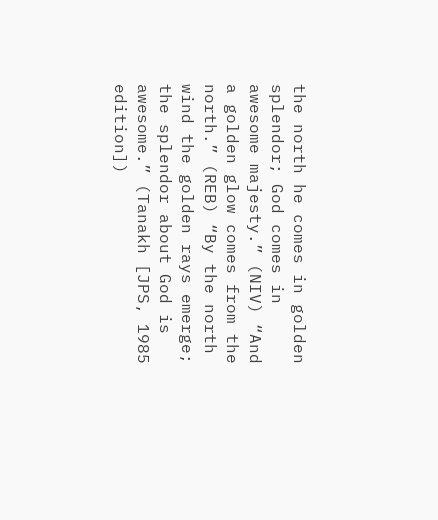the north he comes in golden splendor; God comes in awesome majesty.” (NIV) “And a golden glow comes from the north.” (REB) “By the north wind the golden rays emerge; the splendor about God is awesome.” (Tanakh [JPS, 1985 edition])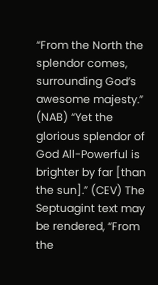“From the North the splendor comes, surrounding God’s awesome majesty.” (NAB) “Yet the glorious splendor of God All-Powerful is brighter by far [than the sun].” (CEV) The Septuagint text may be rendered, “From the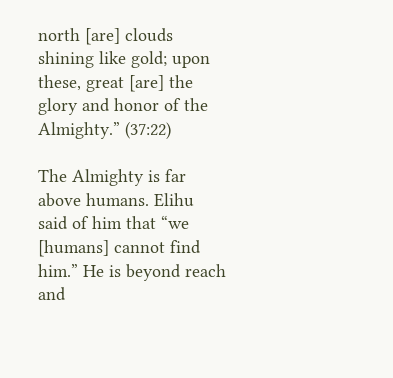north [are] clouds shining like gold; upon these, great [are] the glory and honor of the Almighty.” (37:22)

The Almighty is far above humans. Elihu said of him that “we [humans] cannot find him.” He is beyond reach and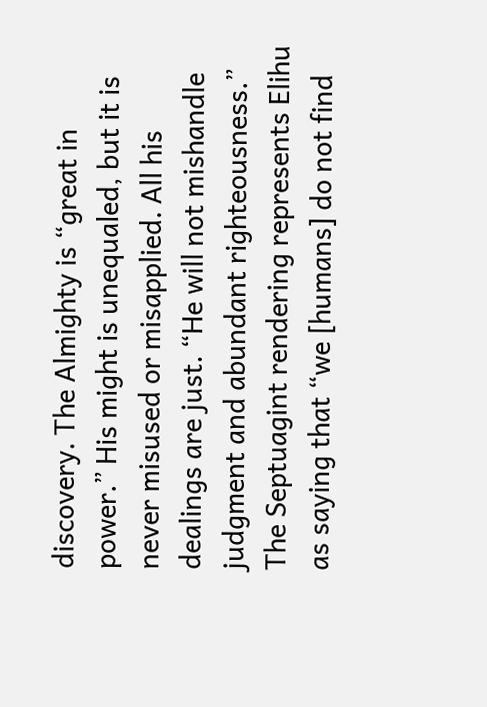discovery. The Almighty is “great in power.” His might is unequaled, but it is never misused or misapplied. All his dealings are just. “He will not mishandle judgment and abundant righteousness.” The Septuagint rendering represents Elihu as saying that “we [humans] do not find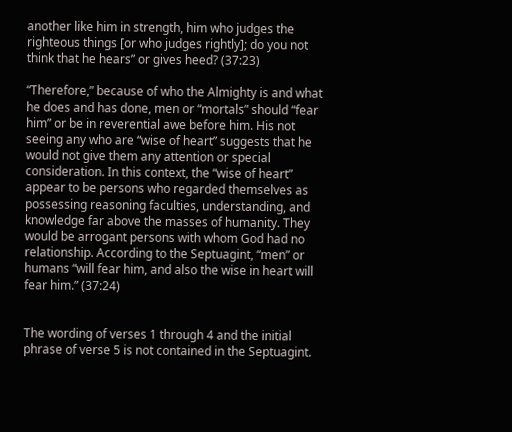another like him in strength, him who judges the righteous things [or who judges rightly]; do you not think that he hears” or gives heed? (37:23)

“Therefore,” because of who the Almighty is and what he does and has done, men or “mortals” should “fear him” or be in reverential awe before him. His not seeing any who are “wise of heart” suggests that he would not give them any attention or special consideration. In this context, the “wise of heart” appear to be persons who regarded themselves as possessing reasoning faculties, understanding, and knowledge far above the masses of humanity. They would be arrogant persons with whom God had no relationship. According to the Septuagint, “men” or humans “will fear him, and also the wise in heart will fear him.” (37:24)


The wording of verses 1 through 4 and the initial phrase of verse 5 is not contained in the Septuagint.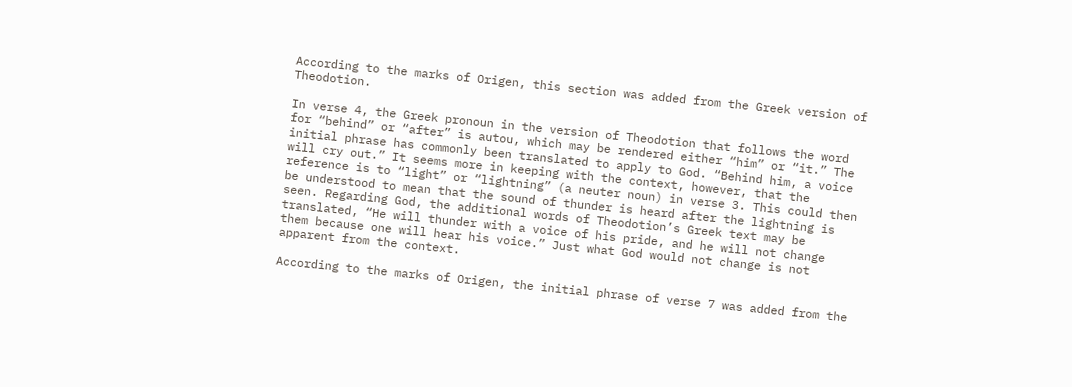According to the marks of Origen, this section was added from the Greek version of Theodotion.

In verse 4, the Greek pronoun in the version of Theodotion that follows the word for “behind” or “after” is autou, which may be rendered either “him” or “it.” The initial phrase has commonly been translated to apply to God. “Behind him, a voice will cry out.” It seems more in keeping with the context, however, that the reference is to “light” or “lightning” (a neuter noun) in verse 3. This could then be understood to mean that the sound of thunder is heard after the lightning is seen. Regarding God, the additional words of Theodotion’s Greek text may be translated, “He will thunder with a voice of his pride, and he will not change them because one will hear his voice.” Just what God would not change is not apparent from the context.

According to the marks of Origen, the initial phrase of verse 7 was added from the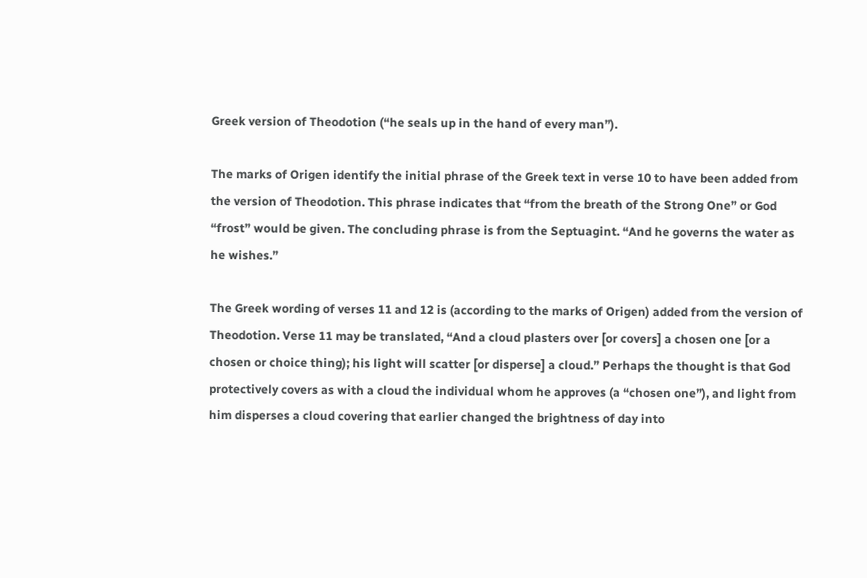Greek version of Theodotion (“he seals up in the hand of every man”).

The marks of Origen identify the initial phrase of the Greek text in verse 10 to have been added from the version of Theodotion. This phrase indicates that “from the breath of the Strong One” or God “frost” would be given. The concluding phrase is from the Septuagint. “And he governs the water as he wishes.”

The Greek wording of verses 11 and 12 is (according to the marks of Origen) added from the version of Theodotion. Verse 11 may be translated, “And a cloud plasters over [or covers] a chosen one [or a chosen or choice thing); his light will scatter [or disperse] a cloud.” Perhaps the thought is that God protectively covers as with a cloud the individual whom he approves (a “chosen one”), and light from him disperses a cloud covering that earlier changed the brightness of day into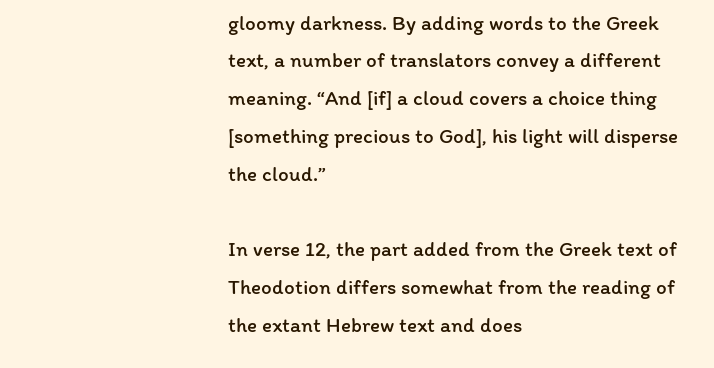gloomy darkness. By adding words to the Greek text, a number of translators convey a different meaning. “And [if] a cloud covers a choice thing [something precious to God], his light will disperse the cloud.”

In verse 12, the part added from the Greek text of Theodotion differs somewhat from the reading of the extant Hebrew text and does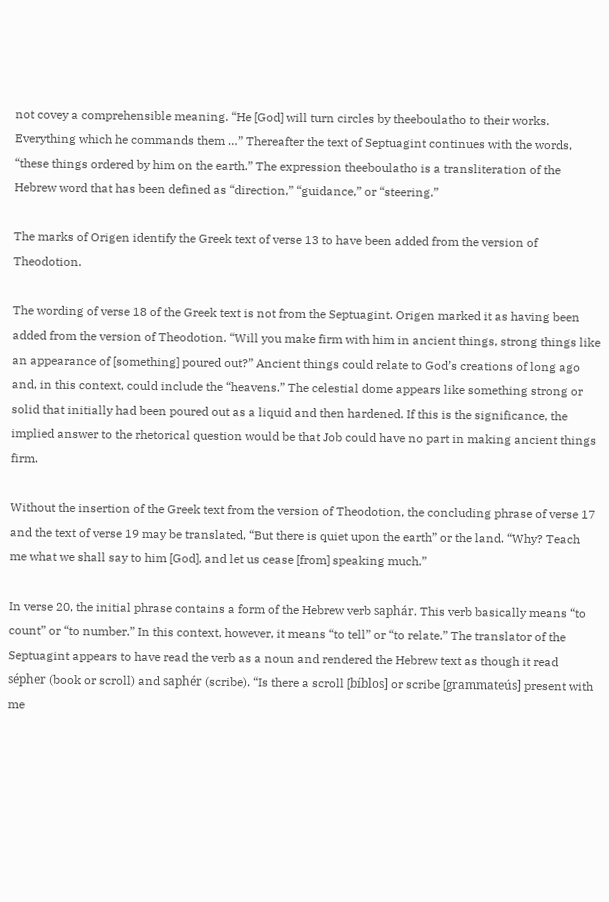not covey a comprehensible meaning. “He [God] will turn circles by theeboulatho to their works. Everything which he commands them …” Thereafter the text of Septuagint continues with the words, “these things ordered by him on the earth.” The expression theeboulatho is a transliteration of the Hebrew word that has been defined as “direction,” “guidance,” or “steering.”

The marks of Origen identify the Greek text of verse 13 to have been added from the version of Theodotion.

The wording of verse 18 of the Greek text is not from the Septuagint. Origen marked it as having been added from the version of Theodotion. “Will you make firm with him in ancient things, strong things like an appearance of [something] poured out?” Ancient things could relate to God’s creations of long ago and, in this context, could include the “heavens.” The celestial dome appears like something strong or solid that initially had been poured out as a liquid and then hardened. If this is the significance, the implied answer to the rhetorical question would be that Job could have no part in making ancient things firm.

Without the insertion of the Greek text from the version of Theodotion, the concluding phrase of verse 17 and the text of verse 19 may be translated, “But there is quiet upon the earth” or the land. “Why? Teach me what we shall say to him [God], and let us cease [from] speaking much.”

In verse 20, the initial phrase contains a form of the Hebrew verb saphár. This verb basically means “to count” or “to number.” In this context, however, it means “to tell” or “to relate.” The translator of the Septuagint appears to have read the verb as a noun and rendered the Hebrew text as though it read sépher (book or scroll) and saphér (scribe). “Is there a scroll [bíblos] or scribe [grammateús] present with me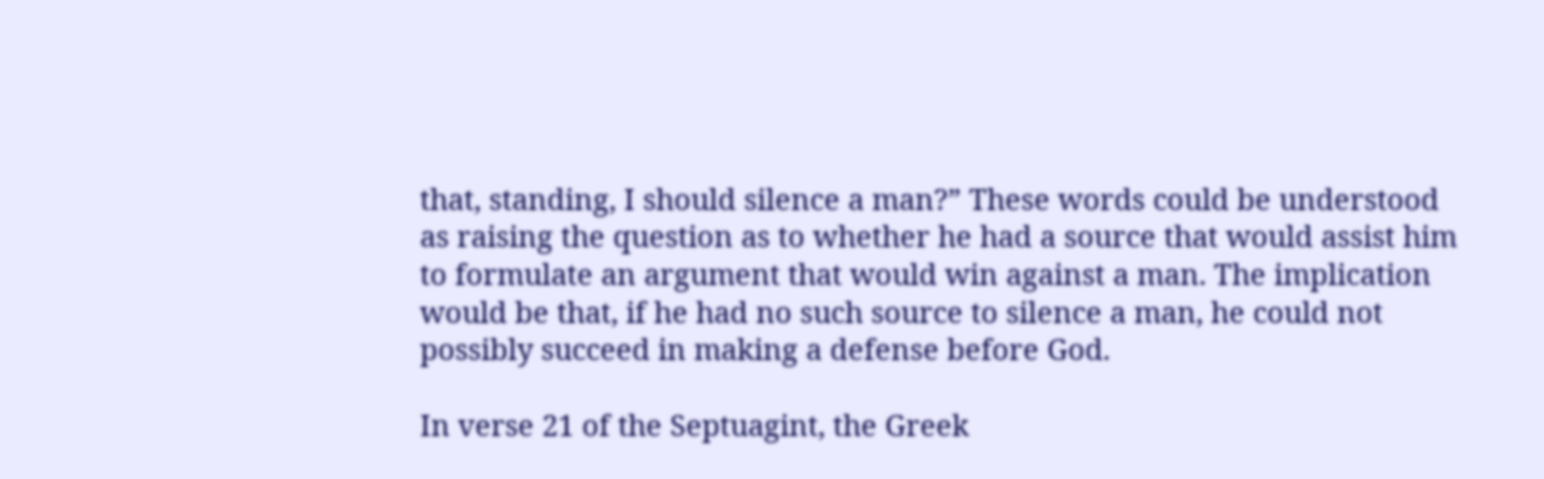that, standing, I should silence a man?” These words could be understood as raising the question as to whether he had a source that would assist him to formulate an argument that would win against a man. The implication would be that, if he had no such source to silence a man, he could not possibly succeed in making a defense before God.

In verse 21 of the Septuagint, the Greek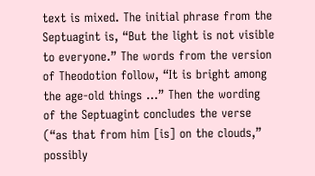text is mixed. The initial phrase from the Septuagint is, “But the light is not visible to everyone.” The words from the version of Theodotion follow, “It is bright among the age-old things …” Then the wording of the Septuagint concludes the verse (“as that from him [is] on the clouds,” possibly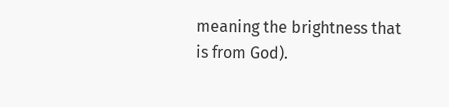meaning the brightness that is from God).